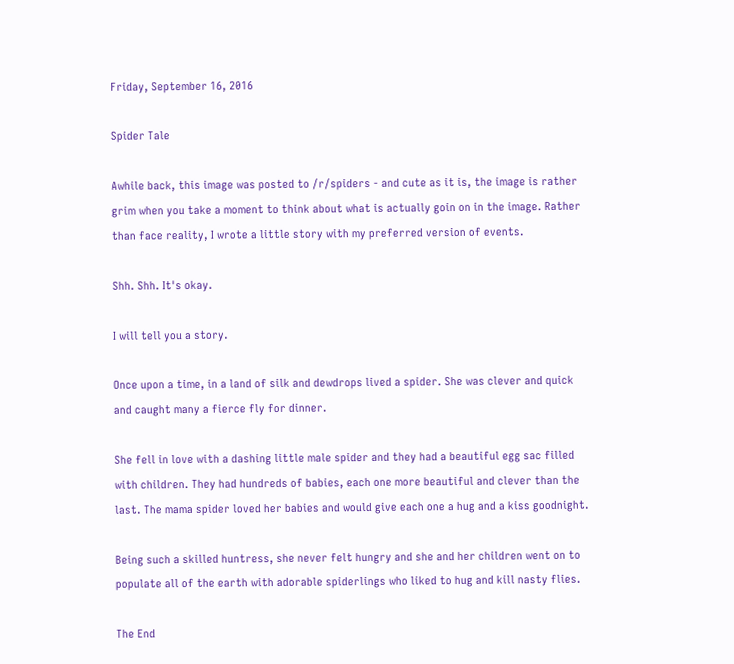Friday, September 16, 2016

Spider Tale

Awhile back, this image was posted to /r/spiders - and cute as it is, the image is rather grim when you take a moment to think about what is actually goin on in the image. Rather than face reality, I wrote a little story with my preferred version of events.

Shh. Shh. It's okay.

I will tell you a story.

Once upon a time, in a land of silk and dewdrops lived a spider. She was clever and quick and caught many a fierce fly for dinner.

She fell in love with a dashing little male spider and they had a beautiful egg sac filled with children. They had hundreds of babies, each one more beautiful and clever than the last. The mama spider loved her babies and would give each one a hug and a kiss goodnight.

Being such a skilled huntress, she never felt hungry and she and her children went on to populate all of the earth with adorable spiderlings who liked to hug and kill nasty flies.

The End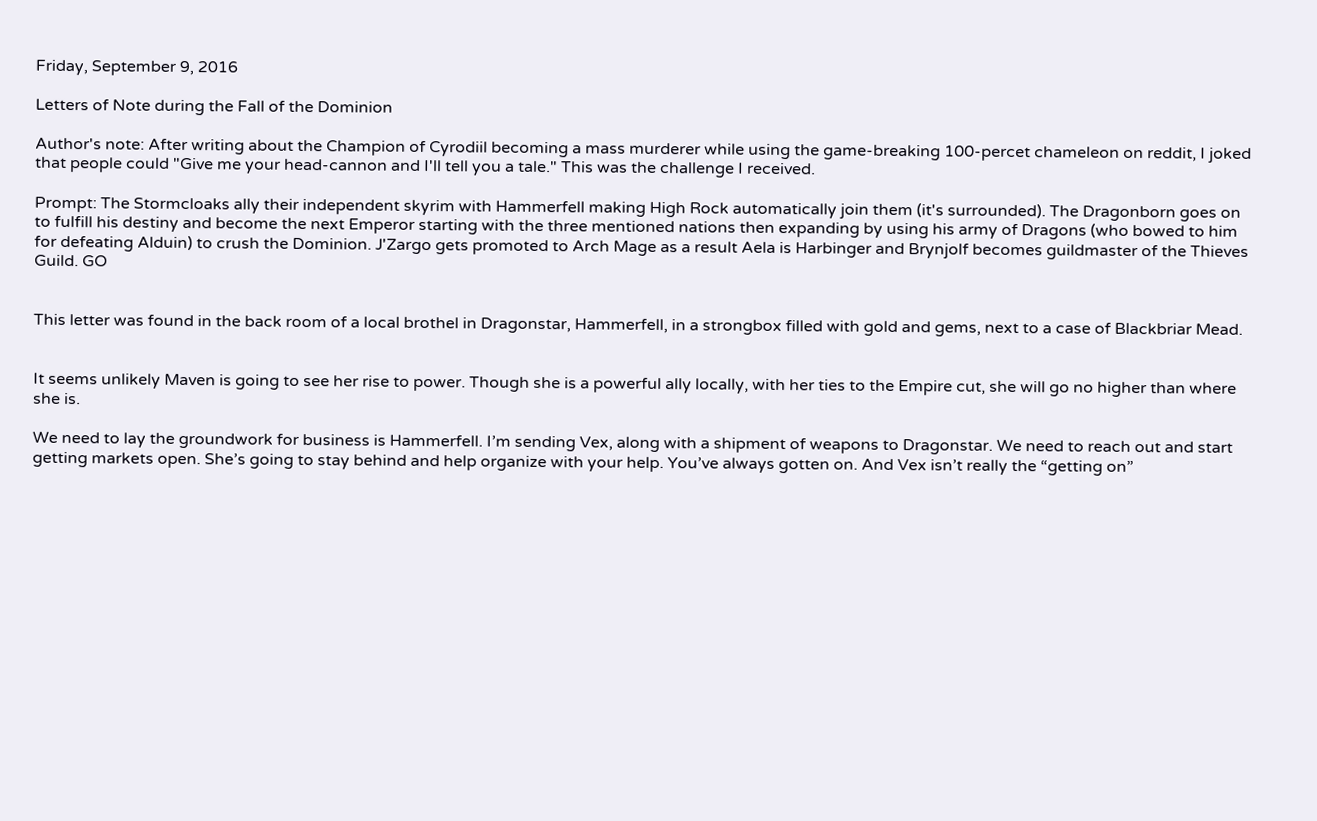Friday, September 9, 2016

Letters of Note during the Fall of the Dominion

Author's note: After writing about the Champion of Cyrodiil becoming a mass murderer while using the game-breaking 100-percet chameleon on reddit, I joked that people could "Give me your head-cannon and I'll tell you a tale." This was the challenge I received.

Prompt: The Stormcloaks ally their independent skyrim with Hammerfell making High Rock automatically join them (it's surrounded). The Dragonborn goes on to fulfill his destiny and become the next Emperor starting with the three mentioned nations then expanding by using his army of Dragons (who bowed to him for defeating Alduin) to crush the Dominion. J'Zargo gets promoted to Arch Mage as a result Aela is Harbinger and Brynjolf becomes guildmaster of the Thieves Guild. GO


This letter was found in the back room of a local brothel in Dragonstar, Hammerfell, in a strongbox filled with gold and gems, next to a case of Blackbriar Mead.


It seems unlikely Maven is going to see her rise to power. Though she is a powerful ally locally, with her ties to the Empire cut, she will go no higher than where she is.

We need to lay the groundwork for business is Hammerfell. I’m sending Vex, along with a shipment of weapons to Dragonstar. We need to reach out and start getting markets open. She’s going to stay behind and help organize with your help. You’ve always gotten on. And Vex isn’t really the “getting on”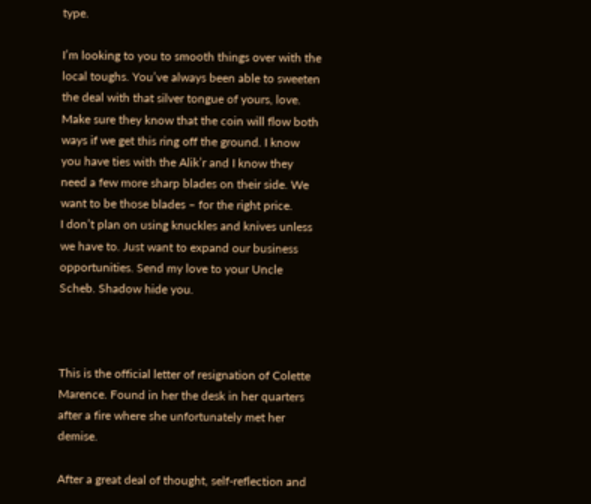type.

I’m looking to you to smooth things over with the local toughs. You’ve always been able to sweeten the deal with that silver tongue of yours, love. Make sure they know that the coin will flow both ways if we get this ring off the ground. I know you have ties with the Alik’r and I know they need a few more sharp blades on their side. We want to be those blades – for the right price.
I don’t plan on using knuckles and knives unless we have to. Just want to expand our business opportunities. Send my love to your Uncle Scheb. Shadow hide you.



This is the official letter of resignation of Colette Marence. Found in her the desk in her quarters after a fire where she unfortunately met her demise.

After a great deal of thought, self-reflection and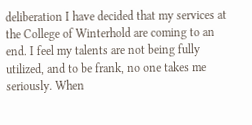deliberation I have decided that my services at the College of Winterhold are coming to an end. I feel my talents are not being fully utilized, and to be frank, no one takes me seriously. When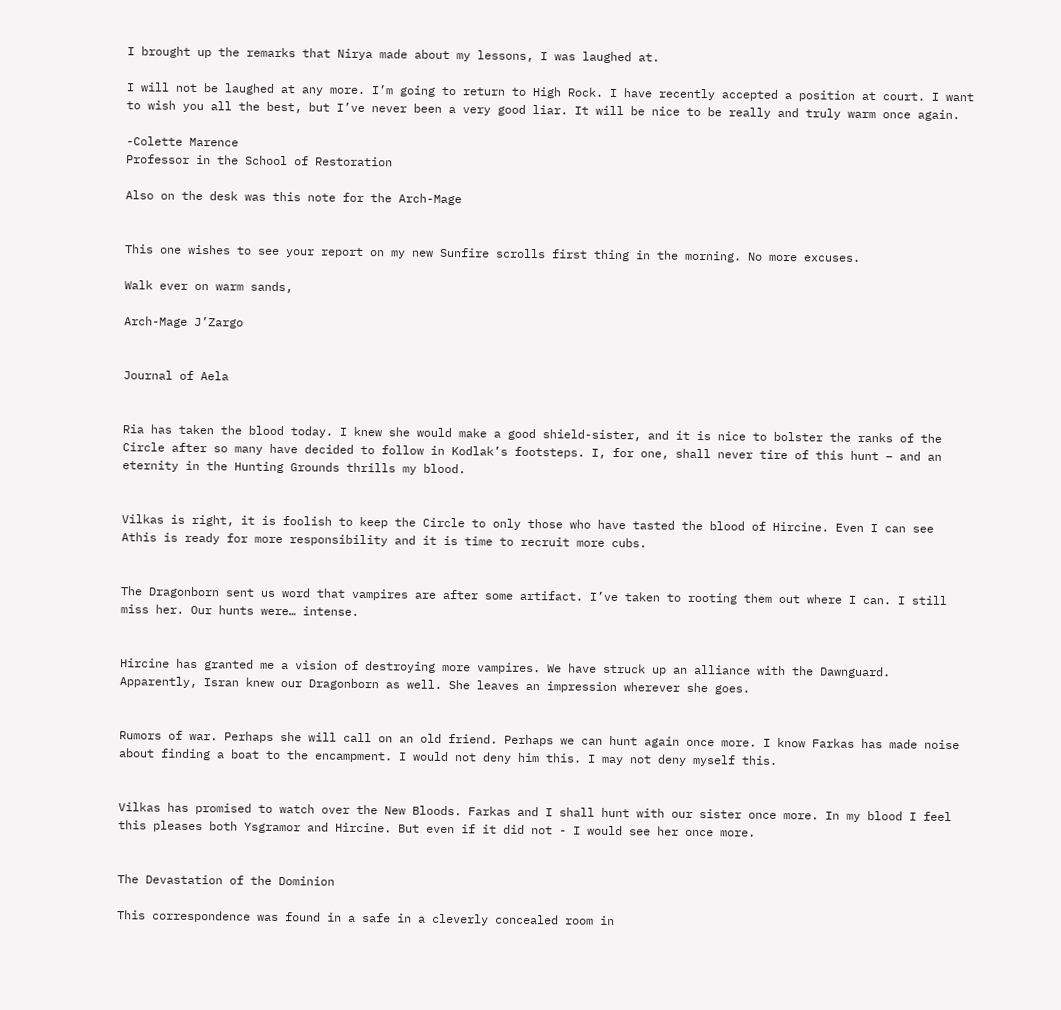I brought up the remarks that Nirya made about my lessons, I was laughed at.

I will not be laughed at any more. I’m going to return to High Rock. I have recently accepted a position at court. I want to wish you all the best, but I’ve never been a very good liar. It will be nice to be really and truly warm once again.

-Colette Marence
Professor in the School of Restoration

Also on the desk was this note for the Arch-Mage


This one wishes to see your report on my new Sunfire scrolls first thing in the morning. No more excuses.

Walk ever on warm sands,

Arch-Mage J’Zargo


Journal of Aela


Ria has taken the blood today. I knew she would make a good shield-sister, and it is nice to bolster the ranks of the Circle after so many have decided to follow in Kodlak’s footsteps. I, for one, shall never tire of this hunt – and an eternity in the Hunting Grounds thrills my blood.


Vilkas is right, it is foolish to keep the Circle to only those who have tasted the blood of Hircine. Even I can see Athis is ready for more responsibility and it is time to recruit more cubs.


The Dragonborn sent us word that vampires are after some artifact. I’ve taken to rooting them out where I can. I still miss her. Our hunts were… intense.


Hircine has granted me a vision of destroying more vampires. We have struck up an alliance with the Dawnguard. Apparently, Isran knew our Dragonborn as well. She leaves an impression wherever she goes.


Rumors of war. Perhaps she will call on an old friend. Perhaps we can hunt again once more. I know Farkas has made noise about finding a boat to the encampment. I would not deny him this. I may not deny myself this.


Vilkas has promised to watch over the New Bloods. Farkas and I shall hunt with our sister once more. In my blood I feel this pleases both Ysgramor and Hircine. But even if it did not - I would see her once more.


The Devastation of the Dominion

This correspondence was found in a safe in a cleverly concealed room in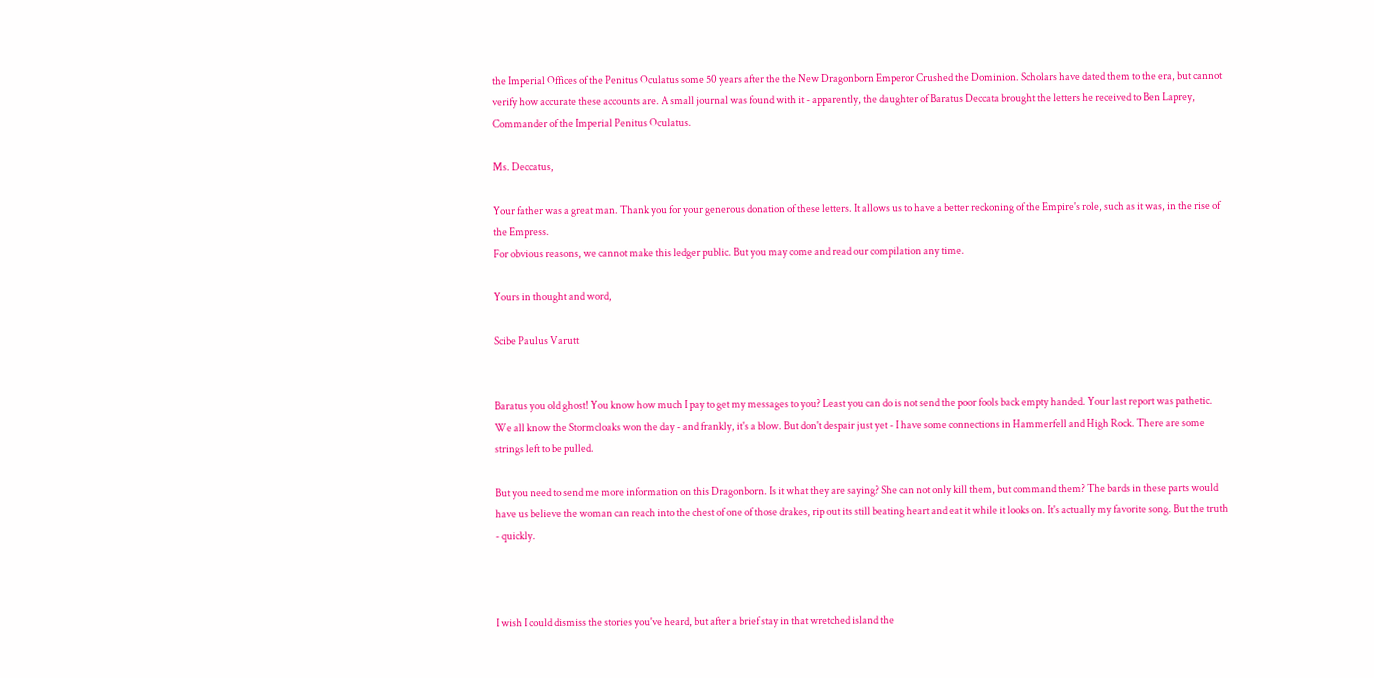the Imperial Offices of the Penitus Oculatus some 50 years after the the New Dragonborn Emperor Crushed the Dominion. Scholars have dated them to the era, but cannot verify how accurate these accounts are. A small journal was found with it - apparently, the daughter of Baratus Deccata brought the letters he received to Ben Laprey, Commander of the Imperial Penitus Oculatus.

Ms. Deccatus,

Your father was a great man. Thank you for your generous donation of these letters. It allows us to have a better reckoning of the Empire's role, such as it was, in the rise of the Empress.
For obvious reasons, we cannot make this ledger public. But you may come and read our compilation any time.

Yours in thought and word,

Scibe Paulus Varutt


Baratus you old ghost! You know how much I pay to get my messages to you? Least you can do is not send the poor fools back empty handed. Your last report was pathetic. We all know the Stormcloaks won the day - and frankly, it's a blow. But don't despair just yet - I have some connections in Hammerfell and High Rock. There are some strings left to be pulled.

But you need to send me more information on this Dragonborn. Is it what they are saying? She can not only kill them, but command them? The bards in these parts would have us believe the woman can reach into the chest of one of those drakes, rip out its still beating heart and eat it while it looks on. It's actually my favorite song. But the truth - quickly.



I wish I could dismiss the stories you've heard, but after a brief stay in that wretched island the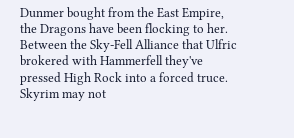Dunmer bought from the East Empire, the Dragons have been flocking to her. Between the Sky-Fell Alliance that Ulfric brokered with Hammerfell they've pressed High Rock into a forced truce. Skyrim may not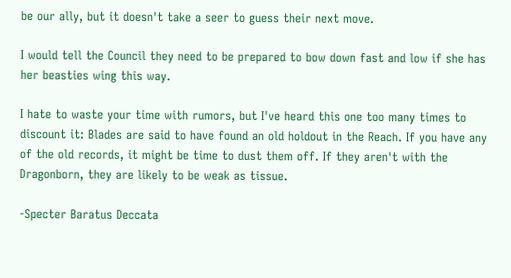be our ally, but it doesn't take a seer to guess their next move.

I would tell the Council they need to be prepared to bow down fast and low if she has her beasties wing this way.

I hate to waste your time with rumors, but I've heard this one too many times to discount it: Blades are said to have found an old holdout in the Reach. If you have any of the old records, it might be time to dust them off. If they aren't with the Dragonborn, they are likely to be weak as tissue.

-Specter Baratus Deccata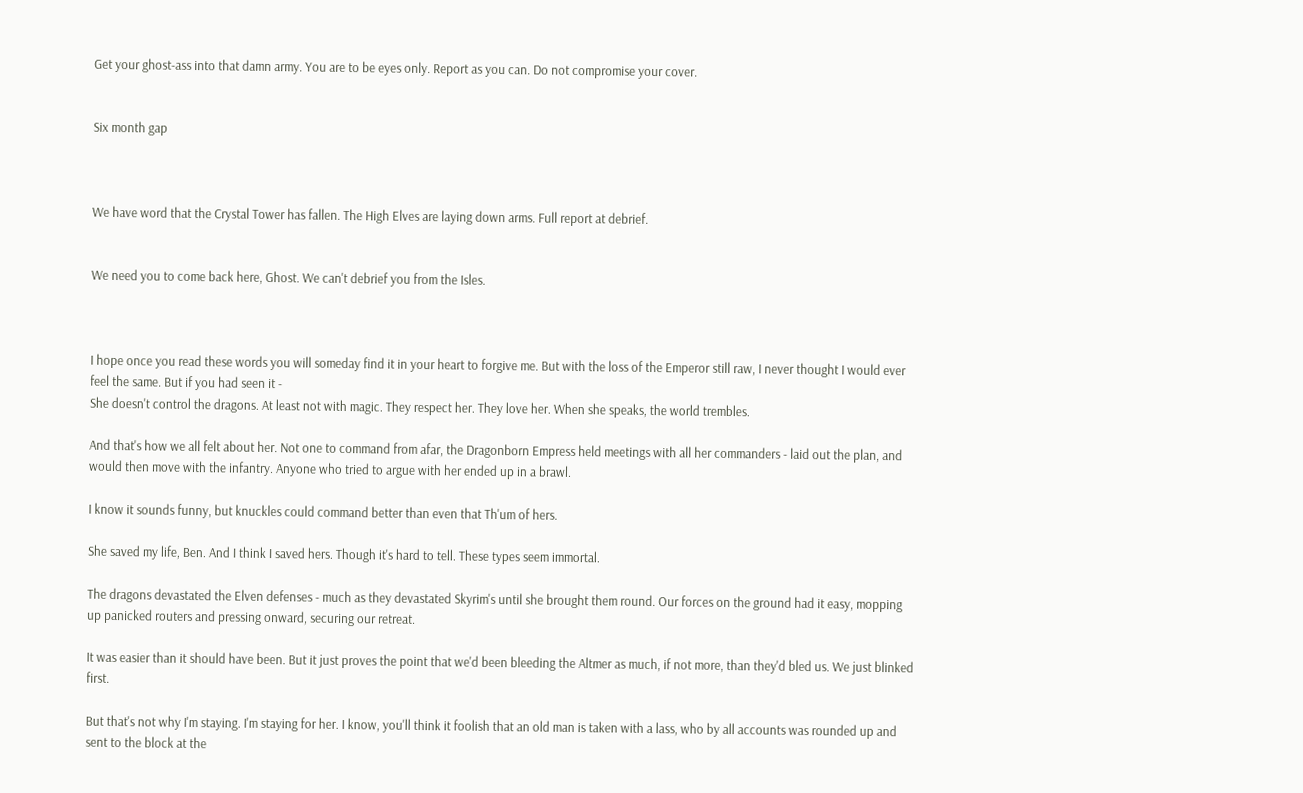Get your ghost-ass into that damn army. You are to be eyes only. Report as you can. Do not compromise your cover.


Six month gap



We have word that the Crystal Tower has fallen. The High Elves are laying down arms. Full report at debrief.


We need you to come back here, Ghost. We can't debrief you from the Isles.



I hope once you read these words you will someday find it in your heart to forgive me. But with the loss of the Emperor still raw, I never thought I would ever feel the same. But if you had seen it -
She doesn't control the dragons. At least not with magic. They respect her. They love her. When she speaks, the world trembles.

And that's how we all felt about her. Not one to command from afar, the Dragonborn Empress held meetings with all her commanders - laid out the plan, and would then move with the infantry. Anyone who tried to argue with her ended up in a brawl.

I know it sounds funny, but knuckles could command better than even that Th'um of hers.

She saved my life, Ben. And I think I saved hers. Though it's hard to tell. These types seem immortal.

The dragons devastated the Elven defenses - much as they devastated Skyrim's until she brought them round. Our forces on the ground had it easy, mopping up panicked routers and pressing onward, securing our retreat.

It was easier than it should have been. But it just proves the point that we'd been bleeding the Altmer as much, if not more, than they'd bled us. We just blinked first.

But that's not why I'm staying. I'm staying for her. I know, you'll think it foolish that an old man is taken with a lass, who by all accounts was rounded up and sent to the block at the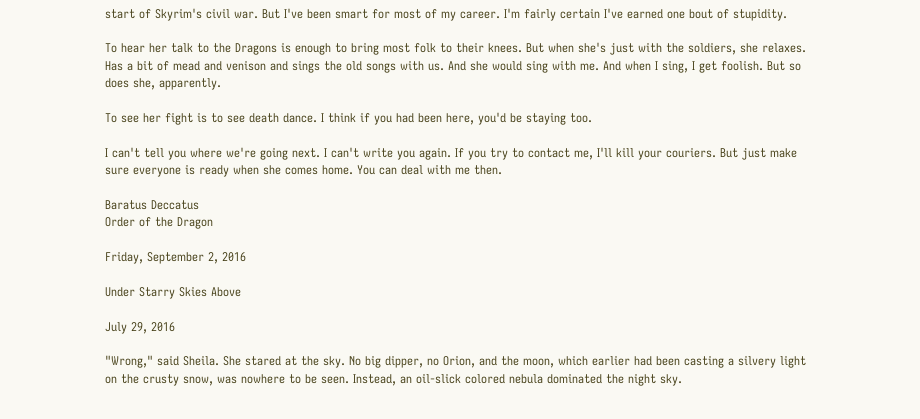start of Skyrim's civil war. But I've been smart for most of my career. I'm fairly certain I've earned one bout of stupidity.

To hear her talk to the Dragons is enough to bring most folk to their knees. But when she's just with the soldiers, she relaxes. Has a bit of mead and venison and sings the old songs with us. And she would sing with me. And when I sing, I get foolish. But so does she, apparently.

To see her fight is to see death dance. I think if you had been here, you'd be staying too.

I can't tell you where we're going next. I can't write you again. If you try to contact me, I'll kill your couriers. But just make sure everyone is ready when she comes home. You can deal with me then.

Baratus Deccatus
Order of the Dragon

Friday, September 2, 2016

Under Starry Skies Above

July 29, 2016

"Wrong," said Sheila. She stared at the sky. No big dipper, no Orion, and the moon, which earlier had been casting a silvery light on the crusty snow, was nowhere to be seen. Instead, an oil-slick colored nebula dominated the night sky.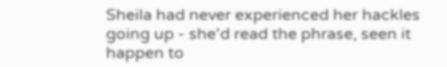Sheila had never experienced her hackles going up - she'd read the phrase, seen it happen to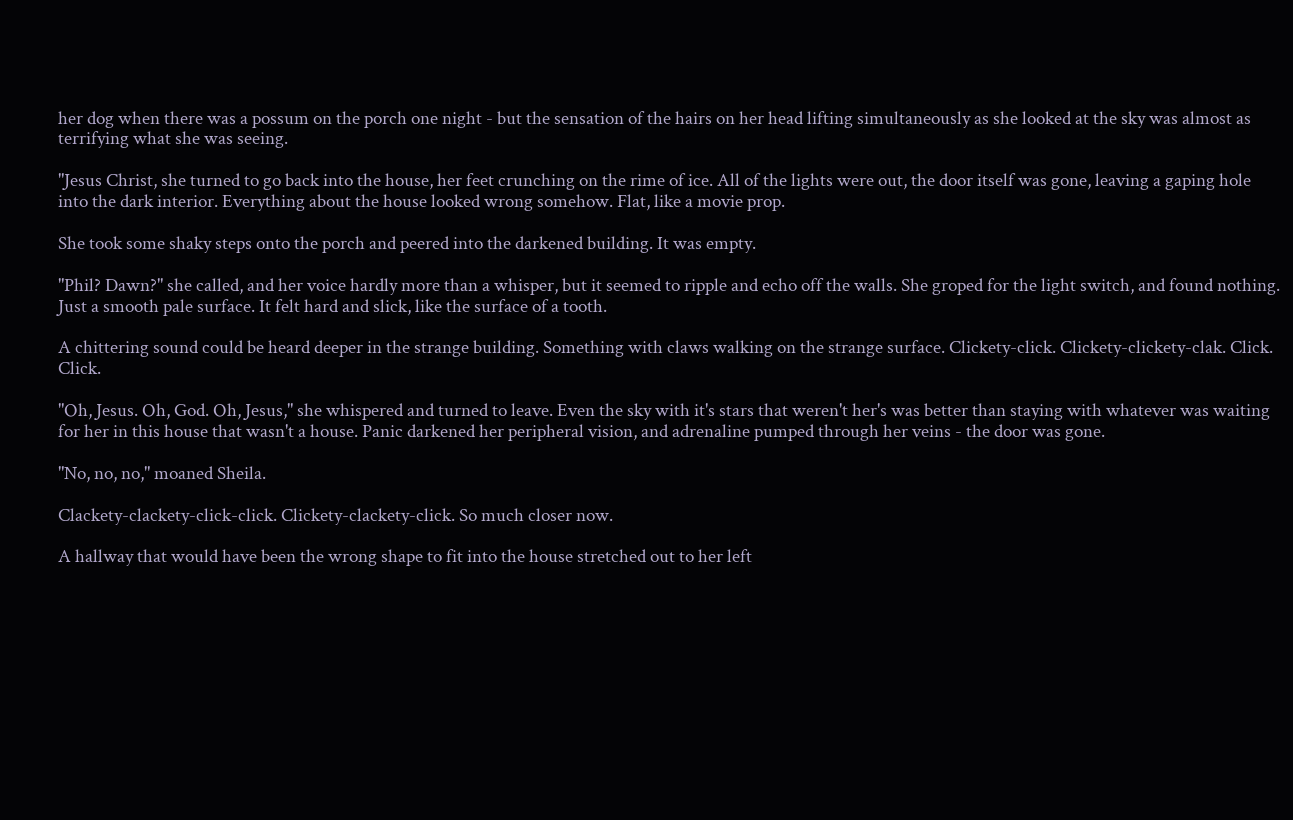her dog when there was a possum on the porch one night - but the sensation of the hairs on her head lifting simultaneously as she looked at the sky was almost as terrifying what she was seeing.

"Jesus Christ, she turned to go back into the house, her feet crunching on the rime of ice. All of the lights were out, the door itself was gone, leaving a gaping hole into the dark interior. Everything about the house looked wrong somehow. Flat, like a movie prop.

She took some shaky steps onto the porch and peered into the darkened building. It was empty.

"Phil? Dawn?" she called, and her voice hardly more than a whisper, but it seemed to ripple and echo off the walls. She groped for the light switch, and found nothing. Just a smooth pale surface. It felt hard and slick, like the surface of a tooth.

A chittering sound could be heard deeper in the strange building. Something with claws walking on the strange surface. Clickety-click. Clickety-clickety-clak. Click. Click.

"Oh, Jesus. Oh, God. Oh, Jesus," she whispered and turned to leave. Even the sky with it's stars that weren't her's was better than staying with whatever was waiting for her in this house that wasn't a house. Panic darkened her peripheral vision, and adrenaline pumped through her veins - the door was gone.

"No, no, no," moaned Sheila.

Clackety-clackety-click-click. Clickety-clackety-click. So much closer now.

A hallway that would have been the wrong shape to fit into the house stretched out to her left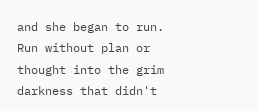and she began to run. Run without plan or thought into the grim darkness that didn't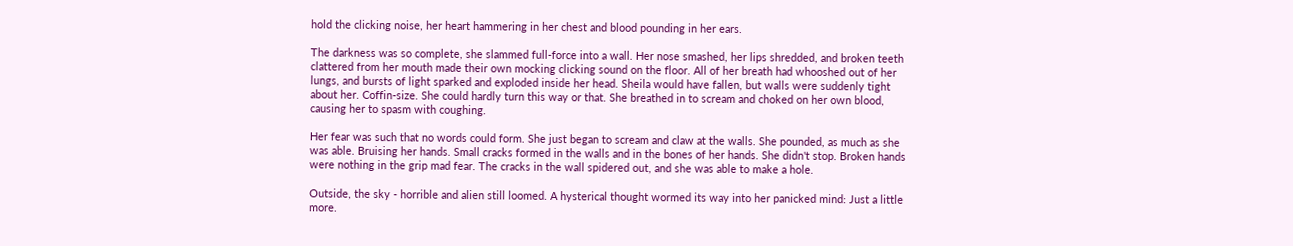hold the clicking noise, her heart hammering in her chest and blood pounding in her ears.

The darkness was so complete, she slammed full-force into a wall. Her nose smashed, her lips shredded, and broken teeth clattered from her mouth made their own mocking clicking sound on the floor. All of her breath had whooshed out of her lungs, and bursts of light sparked and exploded inside her head. Sheila would have fallen, but walls were suddenly tight about her. Coffin-size. She could hardly turn this way or that. She breathed in to scream and choked on her own blood, causing her to spasm with coughing.

Her fear was such that no words could form. She just began to scream and claw at the walls. She pounded, as much as she was able. Bruising her hands. Small cracks formed in the walls and in the bones of her hands. She didn't stop. Broken hands were nothing in the grip mad fear. The cracks in the wall spidered out, and she was able to make a hole.

Outside, the sky - horrible and alien still loomed. A hysterical thought wormed its way into her panicked mind: Just a little more.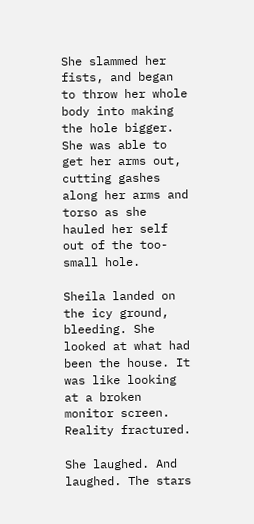She slammed her fists, and began to throw her whole body into making the hole bigger. She was able to get her arms out, cutting gashes along her arms and torso as she hauled her self out of the too-small hole.

Sheila landed on the icy ground, bleeding. She looked at what had been the house. It was like looking at a broken monitor screen. Reality fractured.

She laughed. And laughed. The stars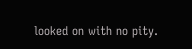looked on with no pity.